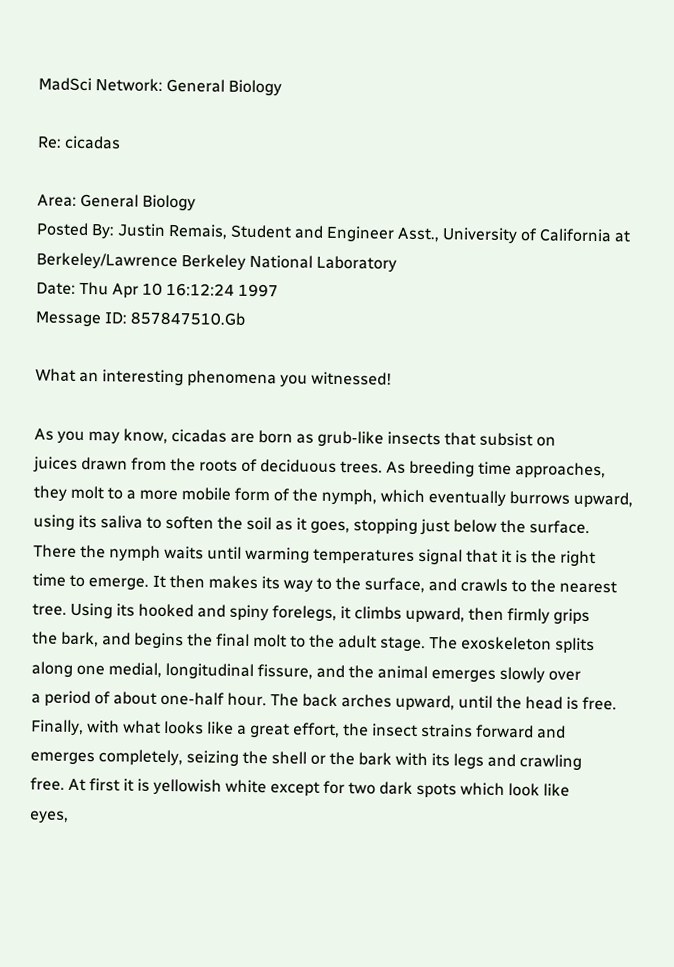MadSci Network: General Biology

Re: cicadas

Area: General Biology
Posted By: Justin Remais, Student and Engineer Asst., University of California at Berkeley/Lawrence Berkeley National Laboratory
Date: Thu Apr 10 16:12:24 1997
Message ID: 857847510.Gb

What an interesting phenomena you witnessed!

As you may know, cicadas are born as grub-like insects that subsist on
juices drawn from the roots of deciduous trees. As breeding time approaches,
they molt to a more mobile form of the nymph, which eventually burrows upward,
using its saliva to soften the soil as it goes, stopping just below the surface.
There the nymph waits until warming temperatures signal that it is the right
time to emerge. It then makes its way to the surface, and crawls to the nearest
tree. Using its hooked and spiny forelegs, it climbs upward, then firmly grips
the bark, and begins the final molt to the adult stage. The exoskeleton splits
along one medial, longitudinal fissure, and the animal emerges slowly over
a period of about one-half hour. The back arches upward, until the head is free.
Finally, with what looks like a great effort, the insect strains forward and
emerges completely, seizing the shell or the bark with its legs and crawling
free. At first it is yellowish white except for two dark spots which look like
eyes,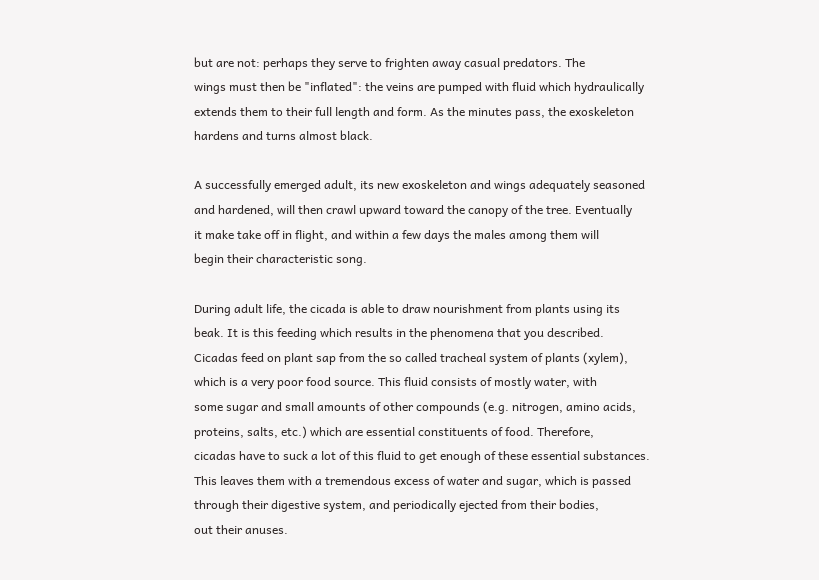but are not: perhaps they serve to frighten away casual predators. The
wings must then be "inflated": the veins are pumped with fluid which hydraulically
extends them to their full length and form. As the minutes pass, the exoskeleton
hardens and turns almost black.

A successfully emerged adult, its new exoskeleton and wings adequately seasoned
and hardened, will then crawl upward toward the canopy of the tree. Eventually
it make take off in flight, and within a few days the males among them will
begin their characteristic song.

During adult life, the cicada is able to draw nourishment from plants using its
beak. It is this feeding which results in the phenomena that you described.
Cicadas feed on plant sap from the so called tracheal system of plants (xylem),
which is a very poor food source. This fluid consists of mostly water, with
some sugar and small amounts of other compounds (e.g. nitrogen, amino acids,
proteins, salts, etc.) which are essential constituents of food. Therefore,
cicadas have to suck a lot of this fluid to get enough of these essential substances.
This leaves them with a tremendous excess of water and sugar, which is passed
through their digestive system, and periodically ejected from their bodies,
out their anuses.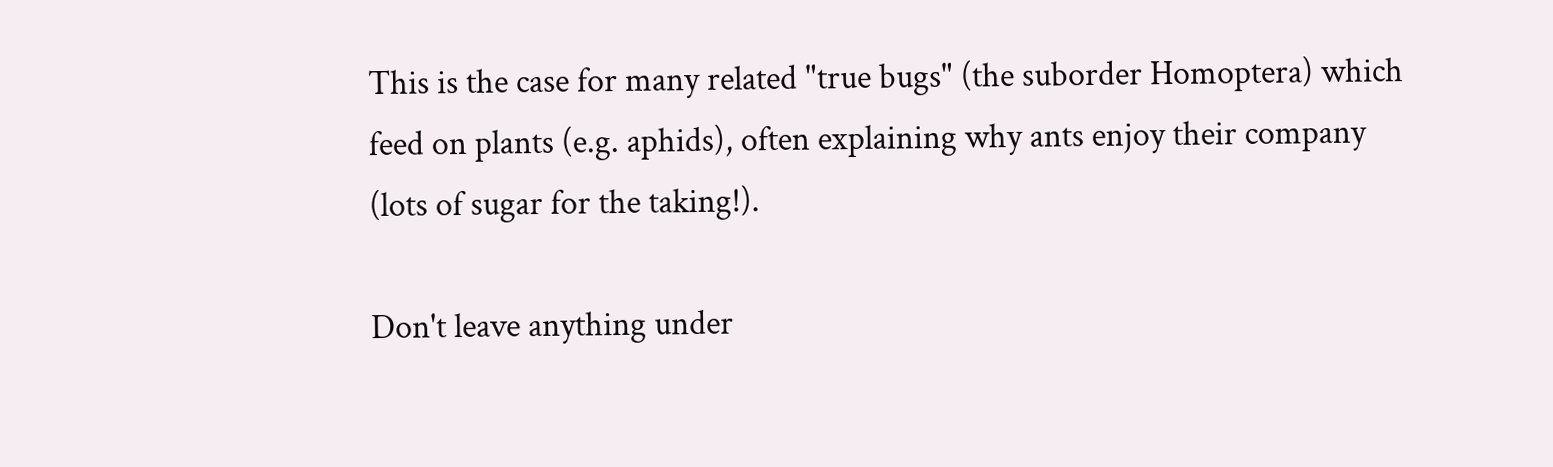This is the case for many related "true bugs" (the suborder Homoptera) which
feed on plants (e.g. aphids), often explaining why ants enjoy their company
(lots of sugar for the taking!).

Don't leave anything under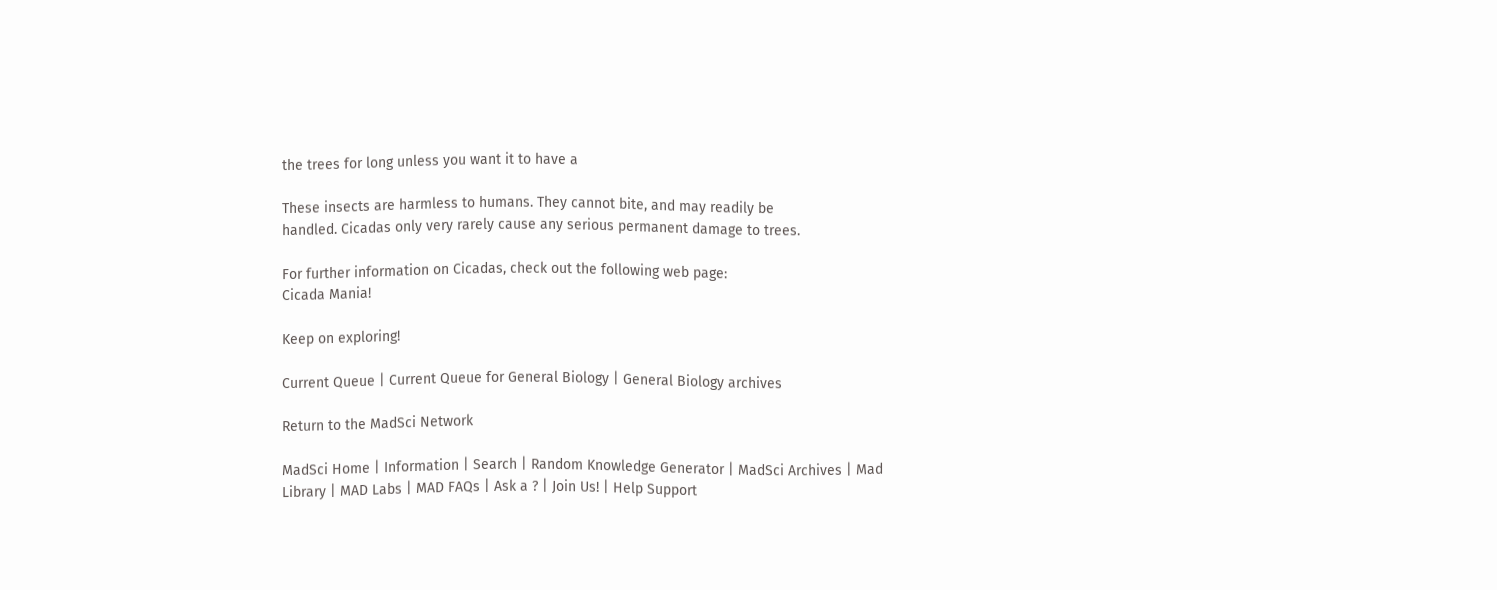the trees for long unless you want it to have a

These insects are harmless to humans. They cannot bite, and may readily be
handled. Cicadas only very rarely cause any serious permanent damage to trees.

For further information on Cicadas, check out the following web page:
Cicada Mania!

Keep on exploring!

Current Queue | Current Queue for General Biology | General Biology archives

Return to the MadSci Network

MadSci Home | Information | Search | Random Knowledge Generator | MadSci Archives | Mad Library | MAD Labs | MAD FAQs | Ask a ? | Join Us! | Help Support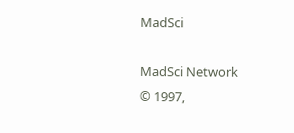MadSci

MadSci Network
© 1997,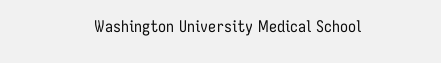Washington University Medical School